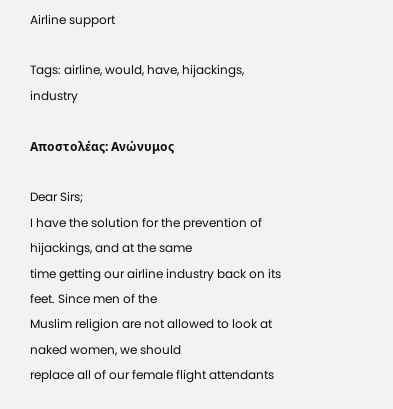Airline support

Tags: airline, would, have, hijackings, industry

Αποστολέας: Ανώνυμος

Dear Sirs;
I have the solution for the prevention of hijackings, and at the same
time getting our airline industry back on its feet. Since men of the
Muslim religion are not allowed to look at naked women, we should
replace all of our female flight attendants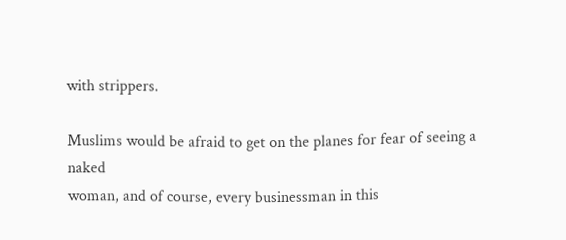with strippers.

Muslims would be afraid to get on the planes for fear of seeing a naked
woman, and of course, every businessman in this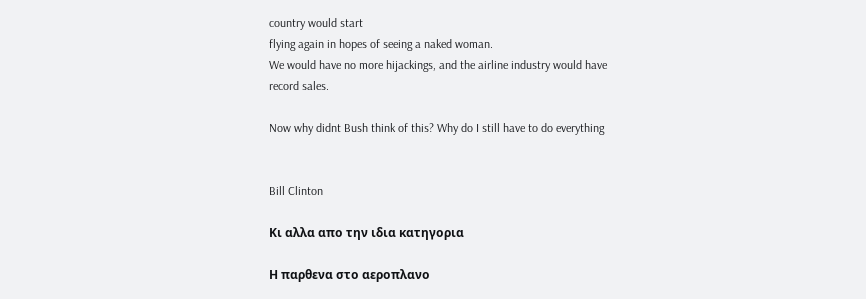country would start
flying again in hopes of seeing a naked woman.
We would have no more hijackings, and the airline industry would have
record sales.

Now why didnt Bush think of this? Why do I still have to do everything


Bill Clinton

Κι αλλα απο την ιδια κατηγορια

Η παρθενα στο αεροπλανο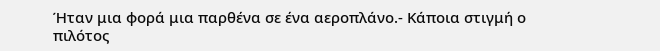Ήταν μια φορά μια παρθένα σε ένα αεροπλάνο.- Κάποια στιγμή ο πιλότος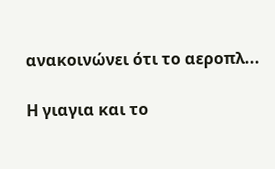ανακοινώνει ότι το αεροπλ...

Η γιαγια και το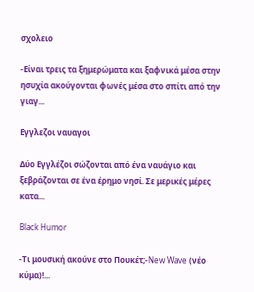σχολειο

-Είναι τρεις τα ξημερώματα και ξαφνικά μέσα στην ησυχία ακούγονται φωνές μέσα στο σπίτι από την γιαγ...

Εγγλεζοι ναυαγοι

Δύο Εγγλέζοι σώζονται από ένα ναυάγιο και ξεβράζονται σε ένα έρημο νησί. Σε μερικές μέρες κατα...

Black Humor

-Τι μουσική ακούνε στο Πουκέτ;-New Wave (νέο κύμα)!...